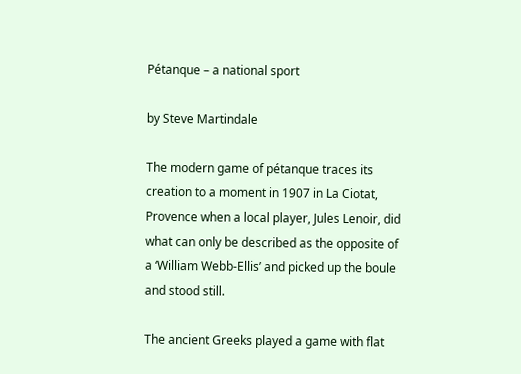Pétanque – a national sport

by Steve Martindale

The modern game of pétanque traces its creation to a moment in 1907 in La Ciotat, Provence when a local player, Jules Lenoir, did what can only be described as the opposite of a ‘William Webb-Ellis’ and picked up the boule and stood still.

The ancient Greeks played a game with flat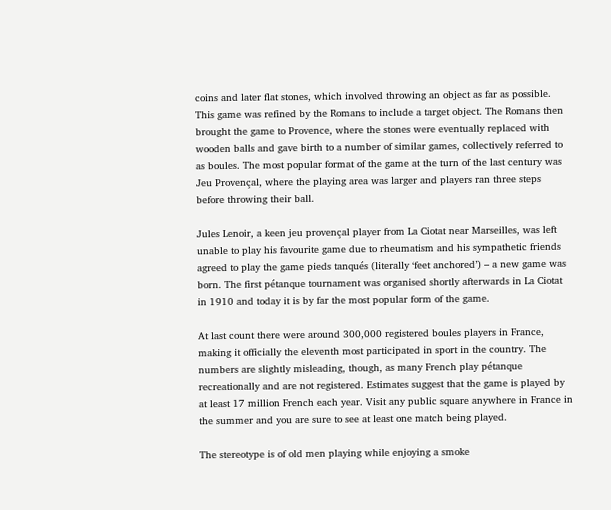coins and later flat stones, which involved throwing an object as far as possible. This game was refined by the Romans to include a target object. The Romans then brought the game to Provence, where the stones were eventually replaced with wooden balls and gave birth to a number of similar games, collectively referred to as boules. The most popular format of the game at the turn of the last century was Jeu Provençal, where the playing area was larger and players ran three steps before throwing their ball.

Jules Lenoir, a keen jeu provençal player from La Ciotat near Marseilles, was left unable to play his favourite game due to rheumatism and his sympathetic friends agreed to play the game pieds tanqués (literally ‘feet anchored’) – a new game was born. The first pétanque tournament was organised shortly afterwards in La Ciotat in 1910 and today it is by far the most popular form of the game.

At last count there were around 300,000 registered boules players in France, making it officially the eleventh most participated in sport in the country. The numbers are slightly misleading, though, as many French play pétanque recreationally and are not registered. Estimates suggest that the game is played by at least 17 million French each year. Visit any public square anywhere in France in the summer and you are sure to see at least one match being played.

The stereotype is of old men playing while enjoying a smoke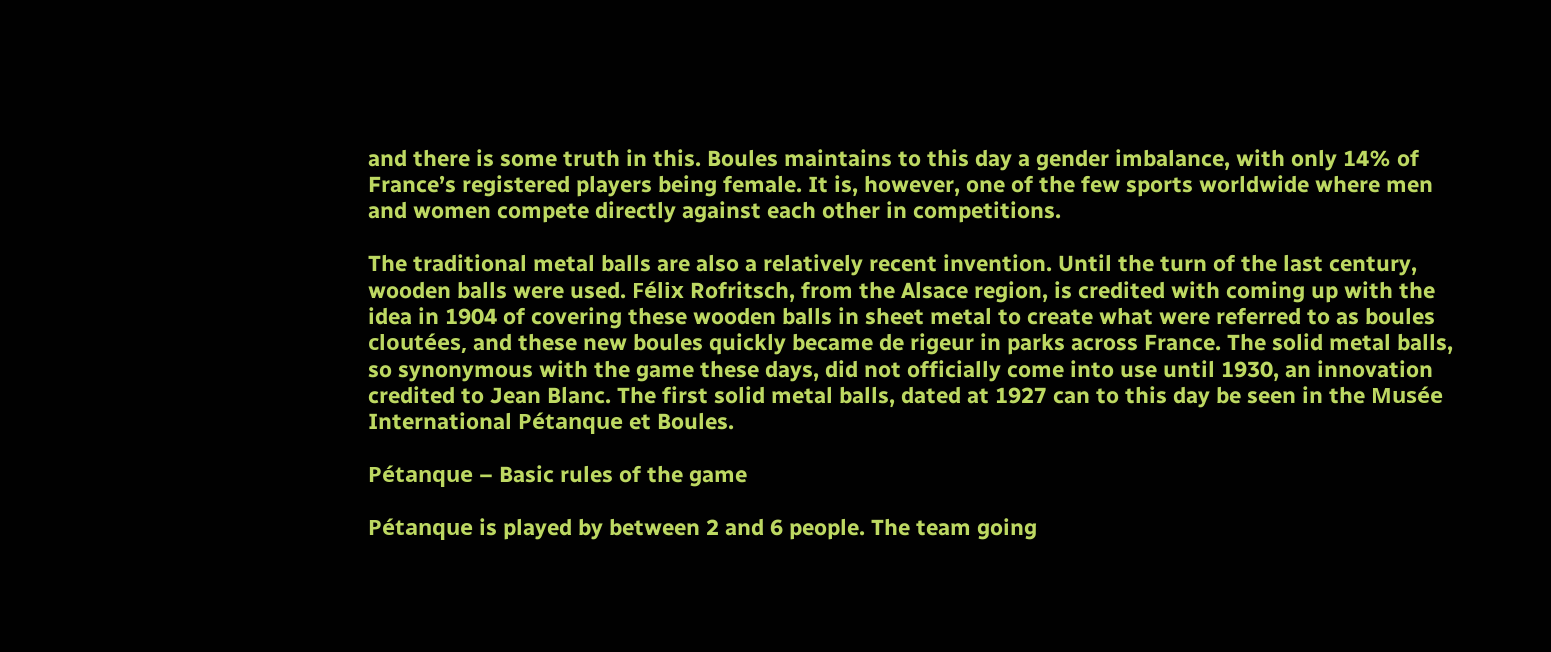and there is some truth in this. Boules maintains to this day a gender imbalance, with only 14% of France’s registered players being female. It is, however, one of the few sports worldwide where men and women compete directly against each other in competitions.

The traditional metal balls are also a relatively recent invention. Until the turn of the last century, wooden balls were used. Félix Rofritsch, from the Alsace region, is credited with coming up with the idea in 1904 of covering these wooden balls in sheet metal to create what were referred to as boules cloutées, and these new boules quickly became de rigeur in parks across France. The solid metal balls, so synonymous with the game these days, did not officially come into use until 1930, an innovation credited to Jean Blanc. The first solid metal balls, dated at 1927 can to this day be seen in the Musée International Pétanque et Boules.

Pétanque – Basic rules of the game

Pétanque is played by between 2 and 6 people. The team going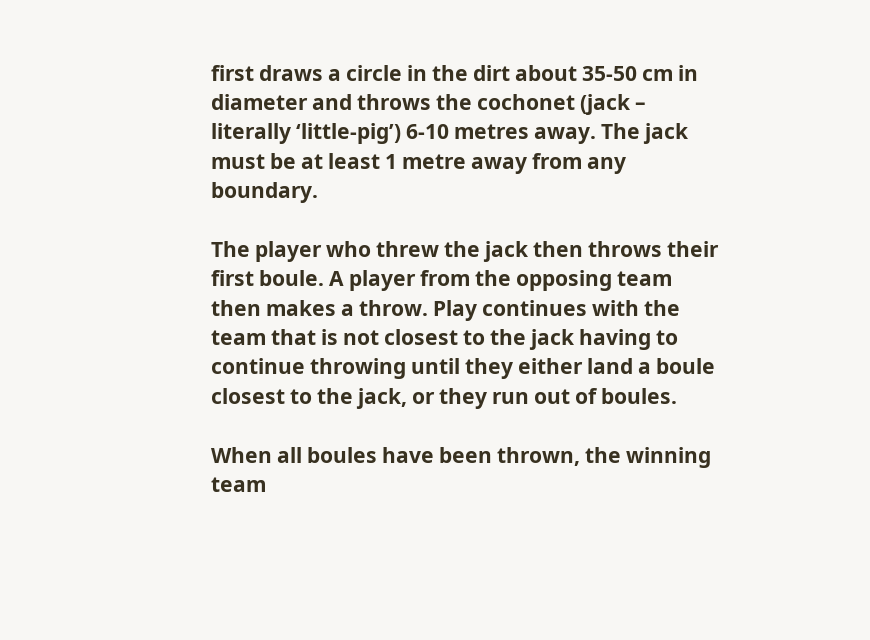first draws a circle in the dirt about 35-50 cm in diameter and throws the cochonet (jack – literally ‘little-pig’) 6-10 metres away. The jack must be at least 1 metre away from any boundary.

The player who threw the jack then throws their first boule. A player from the opposing team then makes a throw. Play continues with the team that is not closest to the jack having to continue throwing until they either land a boule closest to the jack, or they run out of boules.

When all boules have been thrown, the winning team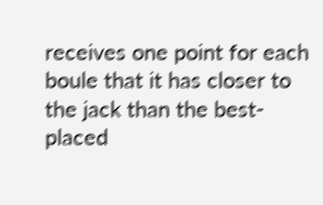receives one point for each boule that it has closer to the jack than the best-placed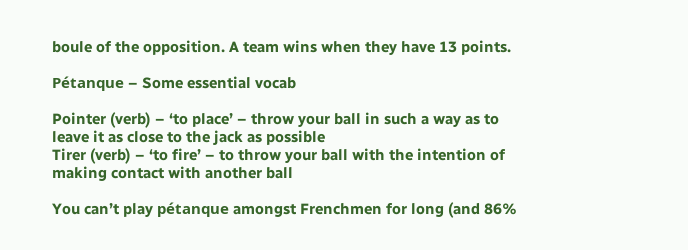boule of the opposition. A team wins when they have 13 points.

Pétanque – Some essential vocab

Pointer (verb) – ‘to place’ – throw your ball in such a way as to leave it as close to the jack as possible
Tirer (verb) – ‘to fire’ – to throw your ball with the intention of making contact with another ball

You can’t play pétanque amongst Frenchmen for long (and 86%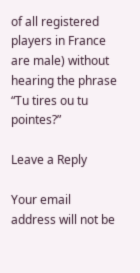of all registered players in France are male) without hearing the phrase “Tu tires ou tu pointes?”

Leave a Reply

Your email address will not be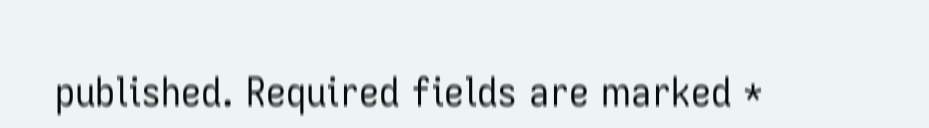published. Required fields are marked *